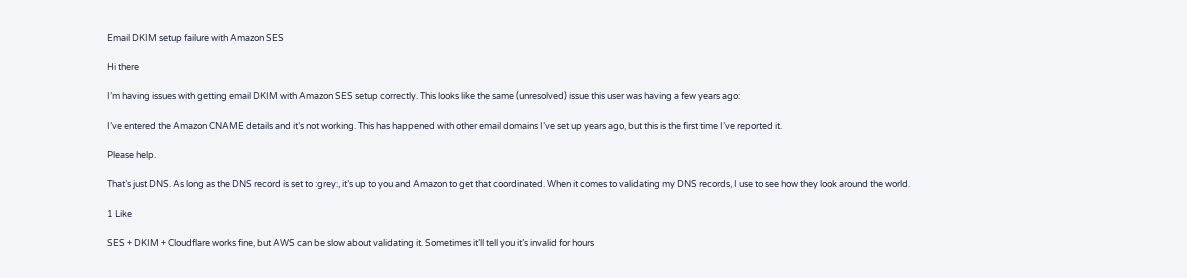Email DKIM setup failure with Amazon SES

Hi there

I’m having issues with getting email DKIM with Amazon SES setup correctly. This looks like the same (unresolved) issue this user was having a few years ago:

I’ve entered the Amazon CNAME details and it’s not working. This has happened with other email domains I’ve set up years ago, but this is the first time I’ve reported it.

Please help.

That’s just DNS. As long as the DNS record is set to :grey:, it’s up to you and Amazon to get that coordinated. When it comes to validating my DNS records, I use to see how they look around the world.

1 Like

SES + DKIM + Cloudflare works fine, but AWS can be slow about validating it. Sometimes it’ll tell you it’s invalid for hours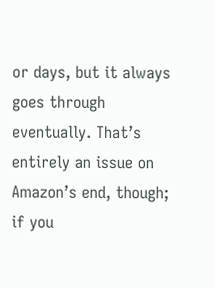or days, but it always goes through eventually. That’s entirely an issue on Amazon’s end, though; if you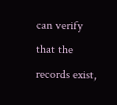can verify that the records exist,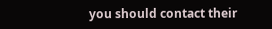you should contact their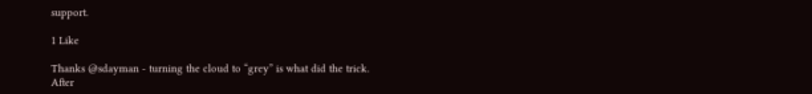support.

1 Like

Thanks @sdayman - turning the cloud to “grey” is what did the trick. After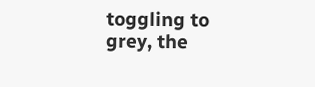toggling to grey, the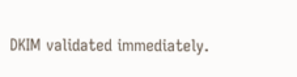DKIM validated immediately.